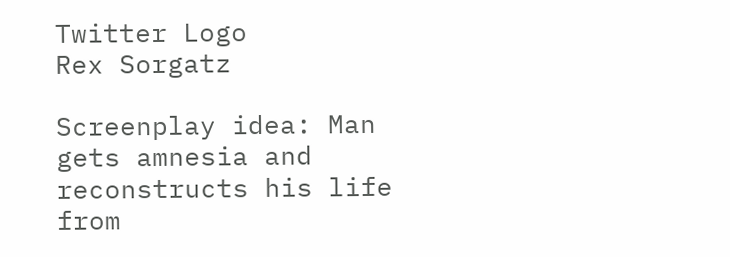Twitter Logo
Rex Sorgatz

Screenplay idea: Man gets amnesia and reconstructs his life from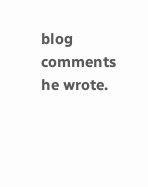blog comments he wrote.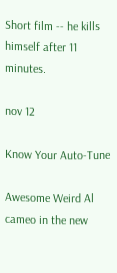Short film -- he kills himself after 11 minutes.

nov 12

Know Your Auto-Tune

Awesome Weird Al cameo in the new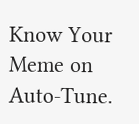Know Your Meme on Auto-Tune.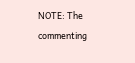NOTE: The commenting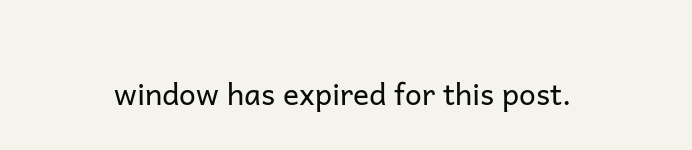window has expired for this post.